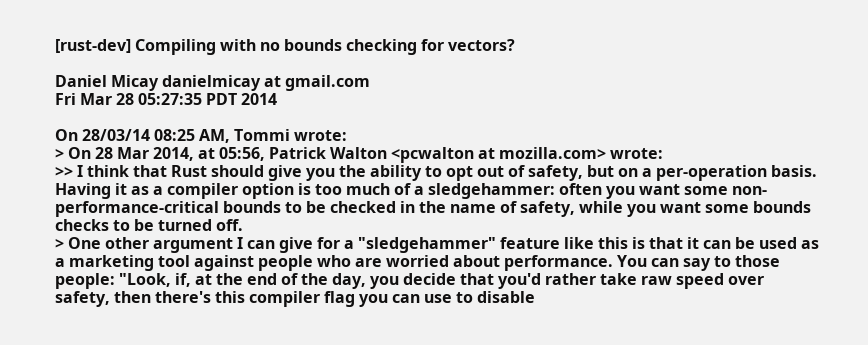[rust-dev] Compiling with no bounds checking for vectors?

Daniel Micay danielmicay at gmail.com
Fri Mar 28 05:27:35 PDT 2014

On 28/03/14 08:25 AM, Tommi wrote:
> On 28 Mar 2014, at 05:56, Patrick Walton <pcwalton at mozilla.com> wrote:
>> I think that Rust should give you the ability to opt out of safety, but on a per-operation basis. Having it as a compiler option is too much of a sledgehammer: often you want some non-performance-critical bounds to be checked in the name of safety, while you want some bounds checks to be turned off.
> One other argument I can give for a "sledgehammer" feature like this is that it can be used as a marketing tool against people who are worried about performance. You can say to those people: "Look, if, at the end of the day, you decide that you'd rather take raw speed over safety, then there's this compiler flag you can use to disable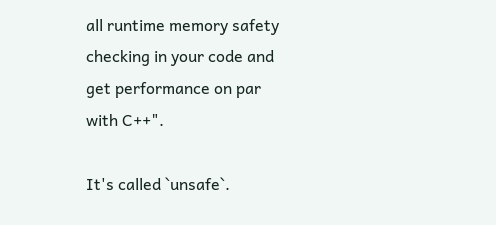all runtime memory safety checking in your code and get performance on par with C++".

It's called `unsafe`.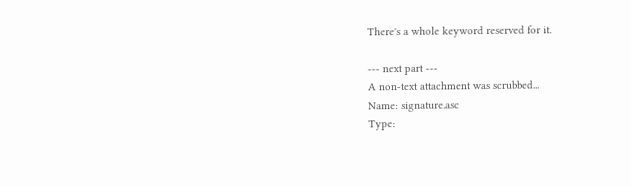There's a whole keyword reserved for it.

--- next part ---
A non-text attachment was scrubbed...
Name: signature.asc
Type: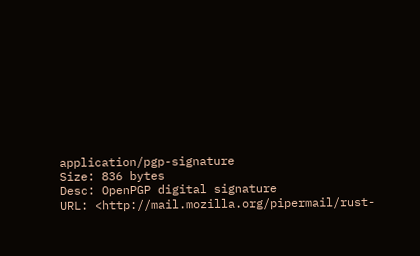application/pgp-signature
Size: 836 bytes
Desc: OpenPGP digital signature
URL: <http://mail.mozilla.org/pipermail/rust-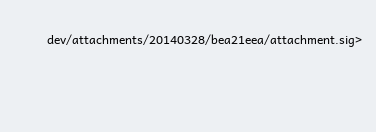dev/attachments/20140328/bea21eea/attachment.sig>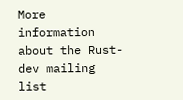More information about the Rust-dev mailing list